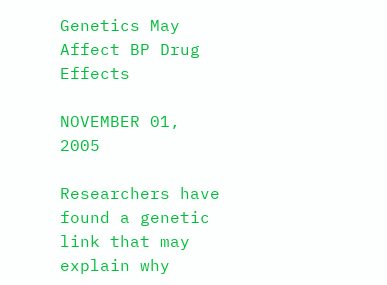Genetics May Affect BP Drug Effects

NOVEMBER 01, 2005

Researchers have found a genetic link that may explain why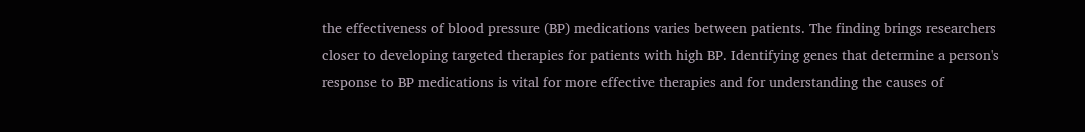the effectiveness of blood pressure (BP) medications varies between patients. The finding brings researchers closer to developing targeted therapies for patients with high BP. Identifying genes that determine a person's response to BP medications is vital for more effective therapies and for understanding the causes of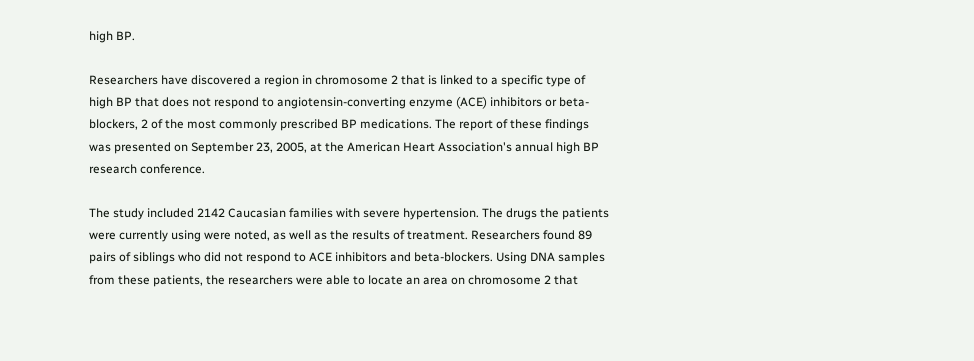high BP.

Researchers have discovered a region in chromosome 2 that is linked to a specific type of high BP that does not respond to angiotensin-converting enzyme (ACE) inhibitors or beta-blockers, 2 of the most commonly prescribed BP medications. The report of these findings was presented on September 23, 2005, at the American Heart Association's annual high BP research conference.

The study included 2142 Caucasian families with severe hypertension. The drugs the patients were currently using were noted, as well as the results of treatment. Researchers found 89 pairs of siblings who did not respond to ACE inhibitors and beta-blockers. Using DNA samples from these patients, the researchers were able to locate an area on chromosome 2 that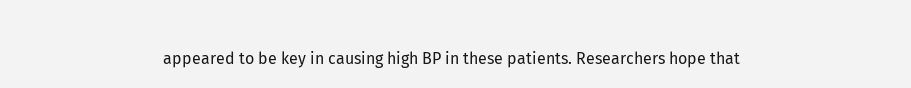appeared to be key in causing high BP in these patients. Researchers hope that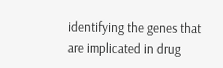identifying the genes that are implicated in drug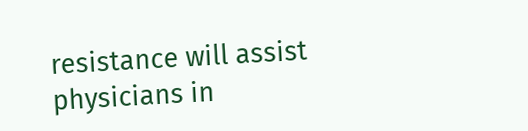resistance will assist physicians in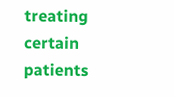treating certain patients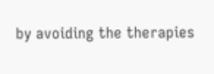by avoiding the therapies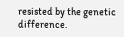resisted by the genetic difference.